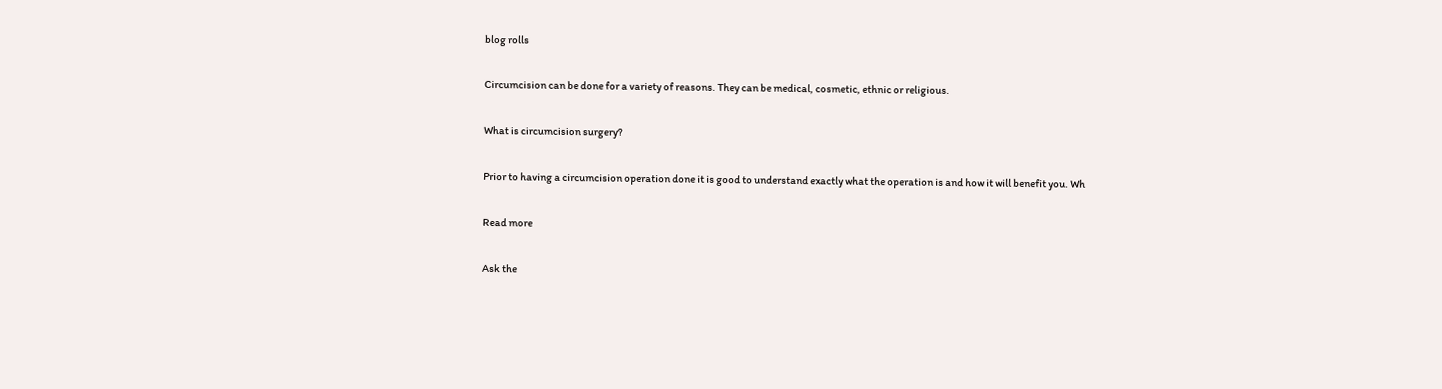blog rolls

Circumcision can be done for a variety of reasons. They can be medical, cosmetic, ethnic or religious.

What is circumcision surgery?

Prior to having a circumcision operation done it is good to understand exactly what the operation is and how it will benefit you. Wh

Read more

Ask the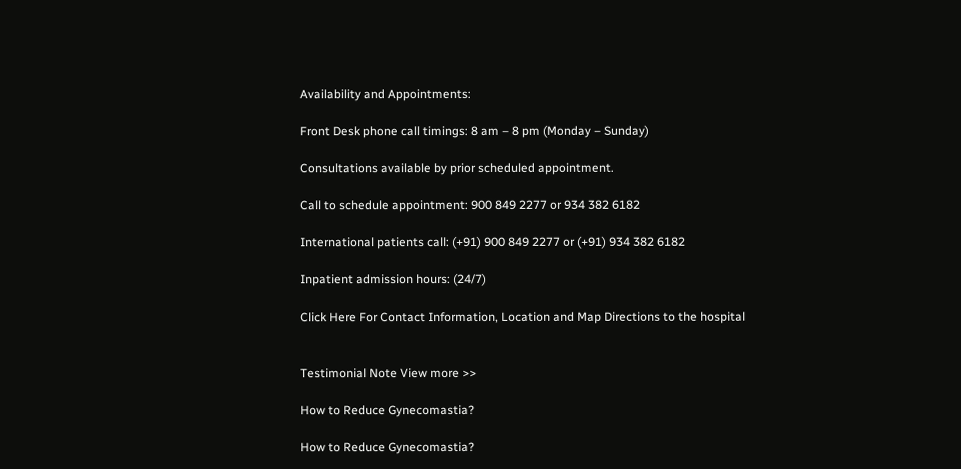Availability and Appointments:

Front Desk phone call timings: 8 am – 8 pm (Monday – Sunday)

Consultations available by prior scheduled appointment.

Call to schedule appointment: 900 849 2277 or 934 382 6182

International patients call: (+91) 900 849 2277 or (+91) 934 382 6182

Inpatient admission hours: (24/7)

Click Here For Contact Information, Location and Map Directions to the hospital


Testimonial Note View more >>

How to Reduce Gynecomastia?

How to Reduce Gynecomastia?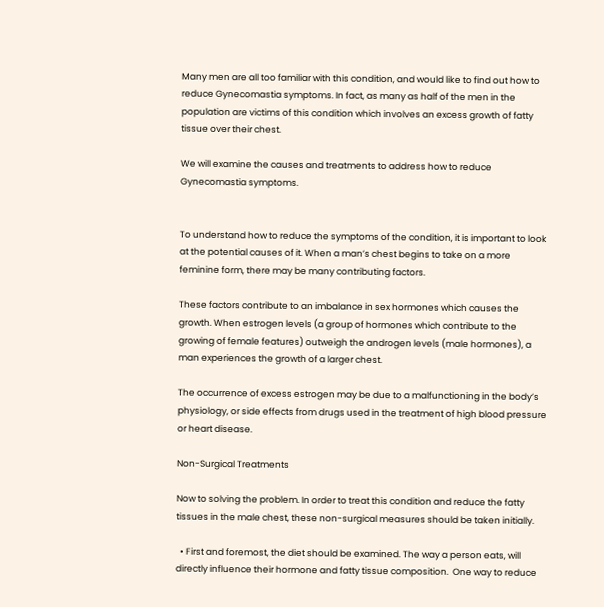Many men are all too familiar with this condition, and would like to find out how to reduce Gynecomastia symptoms. In fact, as many as half of the men in the population are victims of this condition which involves an excess growth of fatty tissue over their chest.

We will examine the causes and treatments to address how to reduce Gynecomastia symptoms.


To understand how to reduce the symptoms of the condition, it is important to look at the potential causes of it. When a man’s chest begins to take on a more feminine form, there may be many contributing factors.

These factors contribute to an imbalance in sex hormones which causes the growth. When estrogen levels (a group of hormones which contribute to the growing of female features) outweigh the androgen levels (male hormones), a man experiences the growth of a larger chest.

The occurrence of excess estrogen may be due to a malfunctioning in the body’s physiology, or side effects from drugs used in the treatment of high blood pressure or heart disease.

Non-Surgical Treatments

Now to solving the problem. In order to treat this condition and reduce the fatty tissues in the male chest, these non-surgical measures should be taken initially.

  • First and foremost, the diet should be examined. The way a person eats, will directly influence their hormone and fatty tissue composition.  One way to reduce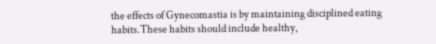the effects of Gynecomastia is by maintaining disciplined eating habits.These habits should include healthy,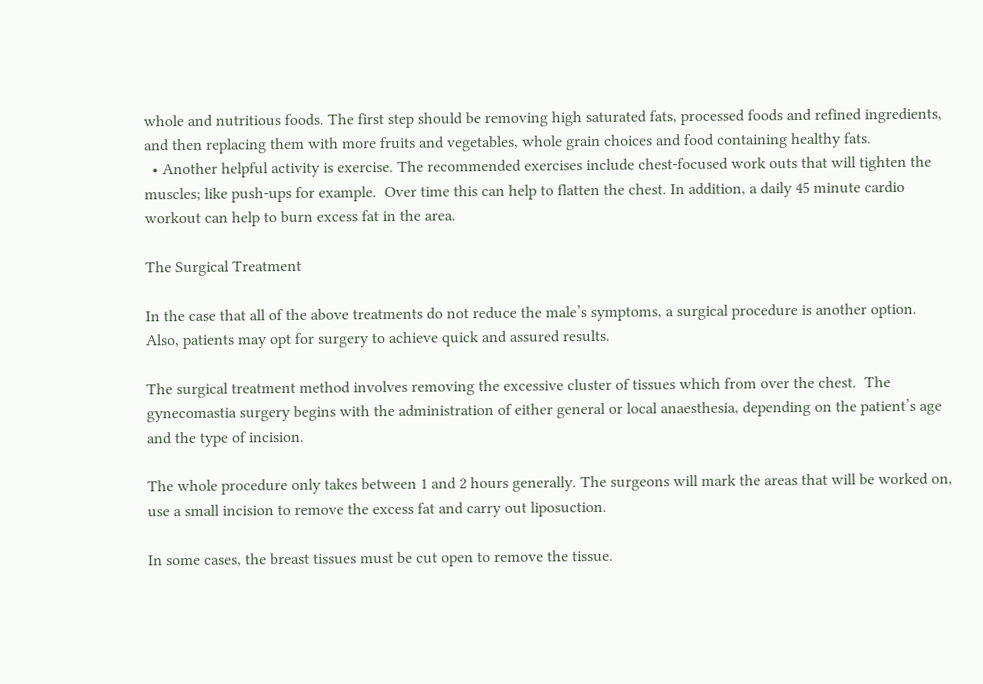whole and nutritious foods. The first step should be removing high saturated fats, processed foods and refined ingredients, and then replacing them with more fruits and vegetables, whole grain choices and food containing healthy fats.
  • Another helpful activity is exercise. The recommended exercises include chest-focused work outs that will tighten the muscles; like push-ups for example.  Over time this can help to flatten the chest. In addition, a daily 45 minute cardio workout can help to burn excess fat in the area.

The Surgical Treatment

In the case that all of the above treatments do not reduce the male’s symptoms, a surgical procedure is another option. Also, patients may opt for surgery to achieve quick and assured results.

The surgical treatment method involves removing the excessive cluster of tissues which from over the chest.  The gynecomastia surgery begins with the administration of either general or local anaesthesia, depending on the patient’s age and the type of incision.

The whole procedure only takes between 1 and 2 hours generally. The surgeons will mark the areas that will be worked on, use a small incision to remove the excess fat and carry out liposuction.

In some cases, the breast tissues must be cut open to remove the tissue.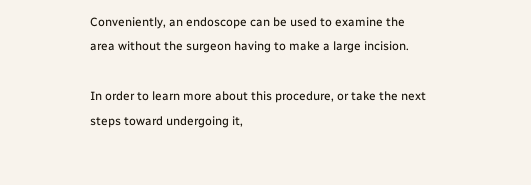Conveniently, an endoscope can be used to examine the area without the surgeon having to make a large incision.

In order to learn more about this procedure, or take the next steps toward undergoing it,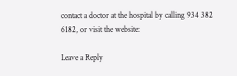contact a doctor at the hospital by calling 934 382 6182, or visit the website:

Leave a Reply